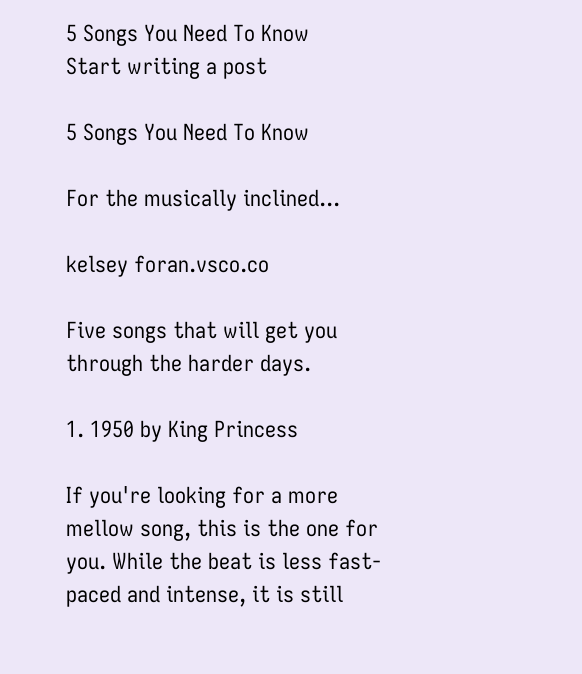5 Songs You Need To Know
Start writing a post

5 Songs You Need To Know

For the musically inclined...

kelsey foran.vsco.co

Five songs that will get you through the harder days.

1. 1950 by King Princess

If you're looking for a more mellow song, this is the one for you. While the beat is less fast-paced and intense, it is still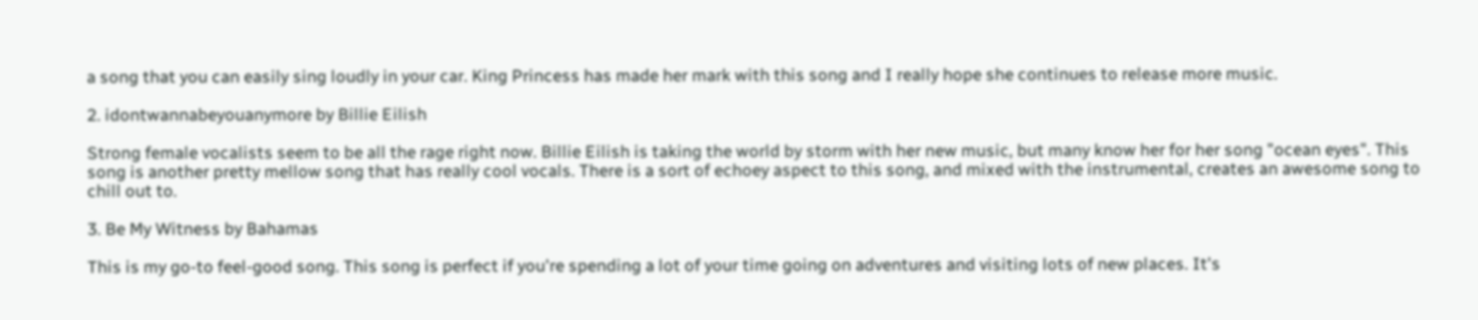a song that you can easily sing loudly in your car. King Princess has made her mark with this song and I really hope she continues to release more music.

2. idontwannabeyouanymore by Billie Eilish

Strong female vocalists seem to be all the rage right now. Billie Eilish is taking the world by storm with her new music, but many know her for her song "ocean eyes". This song is another pretty mellow song that has really cool vocals. There is a sort of echoey aspect to this song, and mixed with the instrumental, creates an awesome song to chill out to.

3. Be My Witness by Bahamas

This is my go-to feel-good song. This song is perfect if you're spending a lot of your time going on adventures and visiting lots of new places. It's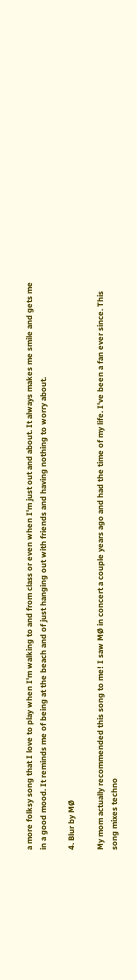a more folksy song that I love to play when I'm walking to and from class or even when I'm just out and about. It always makes me smile and gets me in a good mood. It reminds me of being at the beach and of just hanging out with friends and having nothing to worry about.

4. Blur by MØ

My mom actually recommended this song to me! I saw MØ in concert a couple years ago and had the time of my life. I've been a fan ever since. This song mixes techno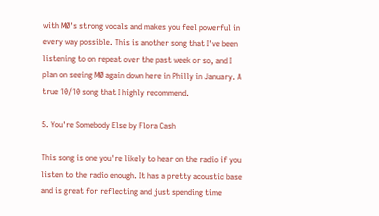with MØ's strong vocals and makes you feel powerful in every way possible. This is another song that I've been listening to on repeat over the past week or so, and I plan on seeing MØ again down here in Philly in January. A true 10/10 song that I highly recommend.

5. You're Somebody Else by Flora Cash

This song is one you're likely to hear on the radio if you listen to the radio enough. It has a pretty acoustic base and is great for reflecting and just spending time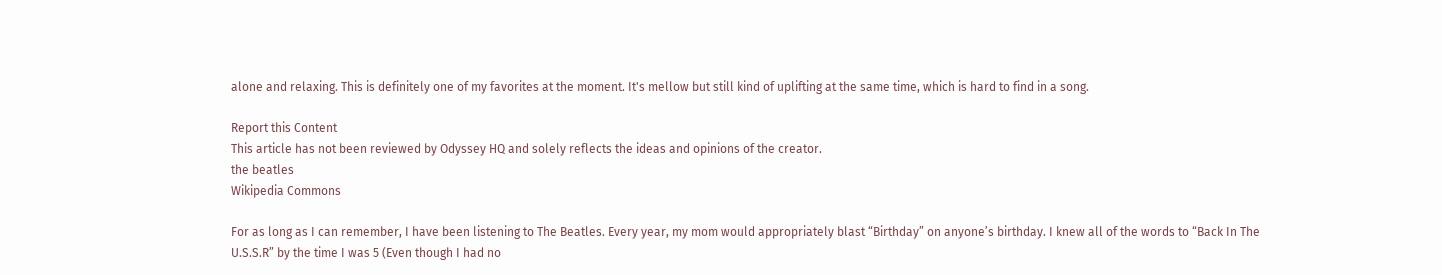alone and relaxing. This is definitely one of my favorites at the moment. It's mellow but still kind of uplifting at the same time, which is hard to find in a song.

Report this Content
This article has not been reviewed by Odyssey HQ and solely reflects the ideas and opinions of the creator.
the beatles
Wikipedia Commons

For as long as I can remember, I have been listening to The Beatles. Every year, my mom would appropriately blast “Birthday” on anyone’s birthday. I knew all of the words to “Back In The U.S.S.R” by the time I was 5 (Even though I had no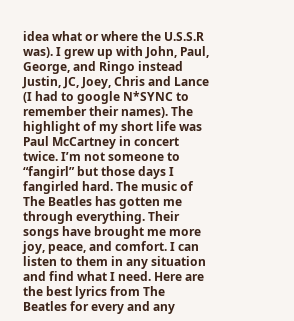idea what or where the U.S.S.R was). I grew up with John, Paul, George, and Ringo instead Justin, JC, Joey, Chris and Lance (I had to google N*SYNC to remember their names). The highlight of my short life was Paul McCartney in concert twice. I’m not someone to “fangirl” but those days I fangirled hard. The music of The Beatles has gotten me through everything. Their songs have brought me more joy, peace, and comfort. I can listen to them in any situation and find what I need. Here are the best lyrics from The Beatles for every and any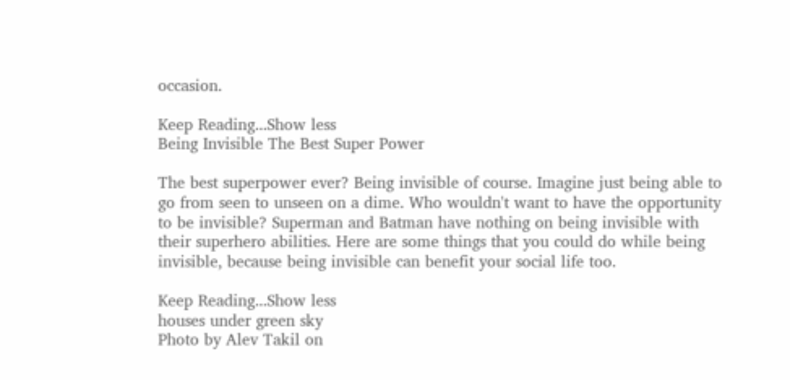occasion.

Keep Reading...Show less
Being Invisible The Best Super Power

The best superpower ever? Being invisible of course. Imagine just being able to go from seen to unseen on a dime. Who wouldn't want to have the opportunity to be invisible? Superman and Batman have nothing on being invisible with their superhero abilities. Here are some things that you could do while being invisible, because being invisible can benefit your social life too.

Keep Reading...Show less
houses under green sky
Photo by Alev Takil on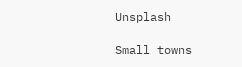Unsplash

Small towns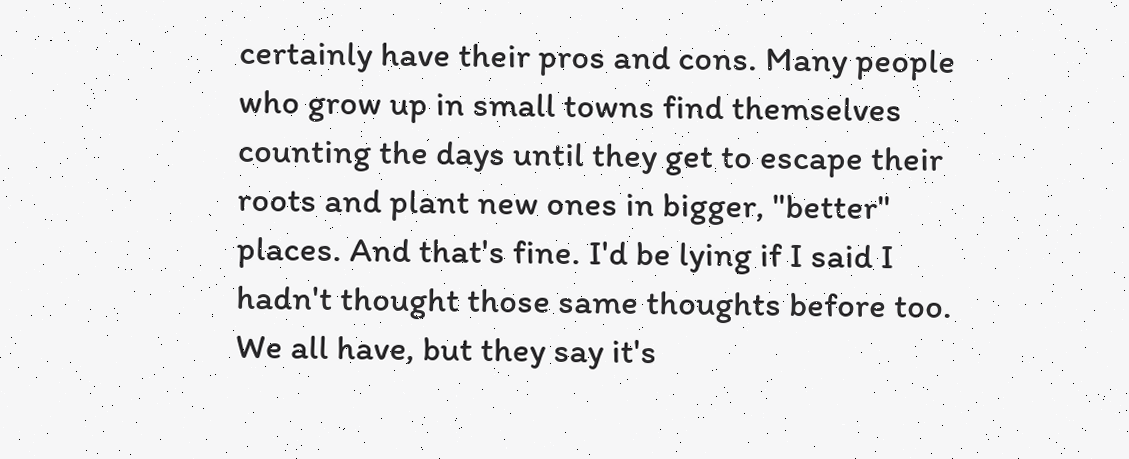certainly have their pros and cons. Many people who grow up in small towns find themselves counting the days until they get to escape their roots and plant new ones in bigger, "better" places. And that's fine. I'd be lying if I said I hadn't thought those same thoughts before too. We all have, but they say it's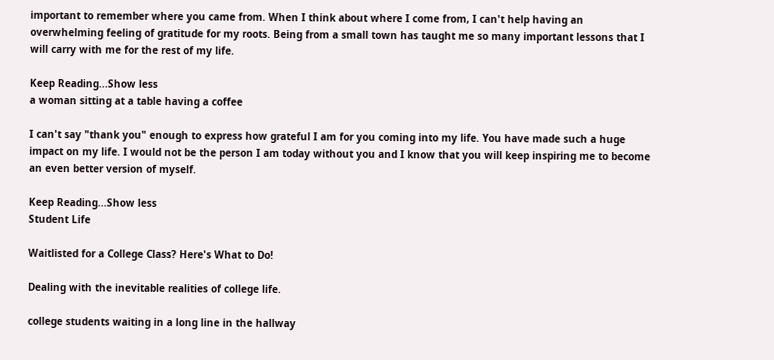important to remember where you came from. When I think about where I come from, I can't help having an overwhelming feeling of gratitude for my roots. Being from a small town has taught me so many important lessons that I will carry with me for the rest of my life.

Keep Reading...Show less
a woman sitting at a table having a coffee

I can't say "thank you" enough to express how grateful I am for you coming into my life. You have made such a huge impact on my life. I would not be the person I am today without you and I know that you will keep inspiring me to become an even better version of myself.

Keep Reading...Show less
Student Life

Waitlisted for a College Class? Here's What to Do!

Dealing with the inevitable realities of college life.

college students waiting in a long line in the hallway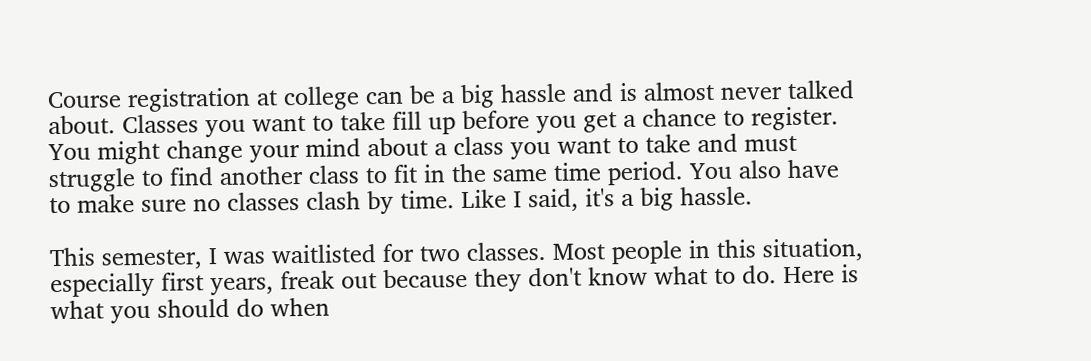Course registration at college can be a big hassle and is almost never talked about. Classes you want to take fill up before you get a chance to register. You might change your mind about a class you want to take and must struggle to find another class to fit in the same time period. You also have to make sure no classes clash by time. Like I said, it's a big hassle.

This semester, I was waitlisted for two classes. Most people in this situation, especially first years, freak out because they don't know what to do. Here is what you should do when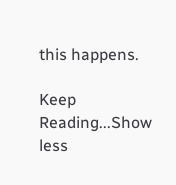this happens.

Keep Reading...Show less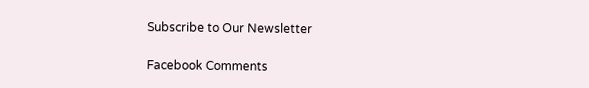Subscribe to Our Newsletter

Facebook Comments